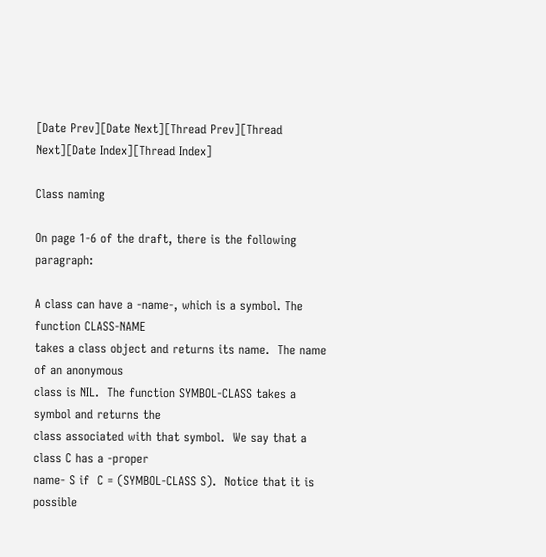[Date Prev][Date Next][Thread Prev][Thread Next][Date Index][Thread Index]

Class naming

On page 1-6 of the draft, there is the following paragraph:

A class can have a -name-, which is a symbol. The function CLASS-NAME
takes a class object and returns its name.  The name of an anonymous
class is NIL.  The function SYMBOL-CLASS takes a symbol and returns the
class associated with that symbol.  We say that a class C has a -proper
name- S if  C = (SYMBOL-CLASS S).  Notice that it is possible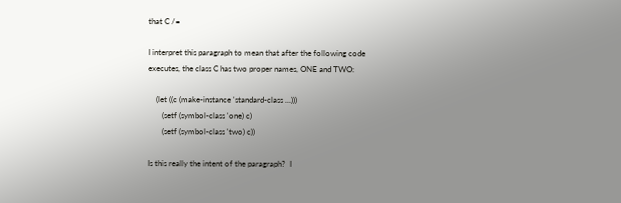that C /=

I interpret this paragraph to mean that after the following code
executes, the class C has two proper names, ONE and TWO:

    (let ((c (make-instance 'standard-class ...)))
       (setf (symbol-class 'one) c)
       (setf (symbol-class 'two) c))

Is this really the intent of the paragraph?  I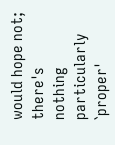would hope not; there's
nothing particularly `proper'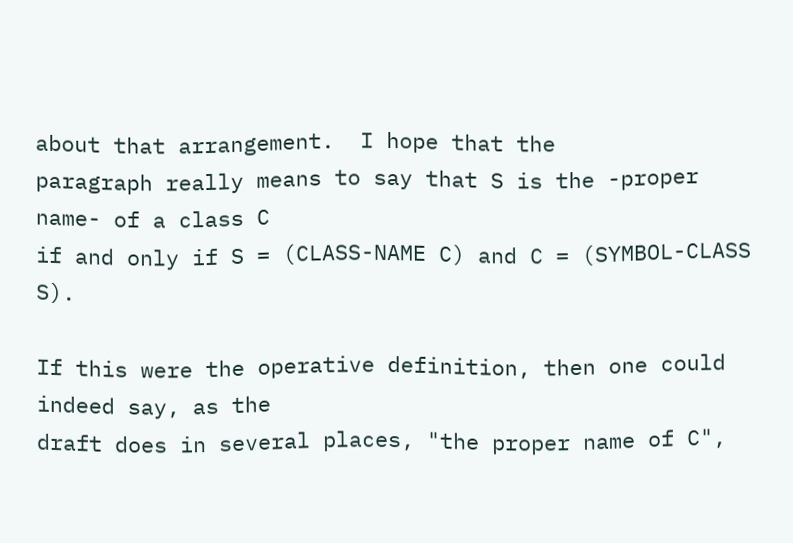about that arrangement.  I hope that the
paragraph really means to say that S is the -proper name- of a class C
if and only if S = (CLASS-NAME C) and C = (SYMBOL-CLASS S).

If this were the operative definition, then one could indeed say, as the
draft does in several places, "the proper name of C",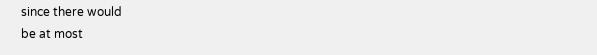since there would
be at most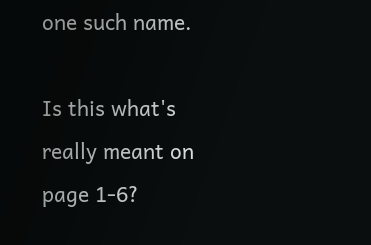one such name.

Is this what's really meant on page 1-6?